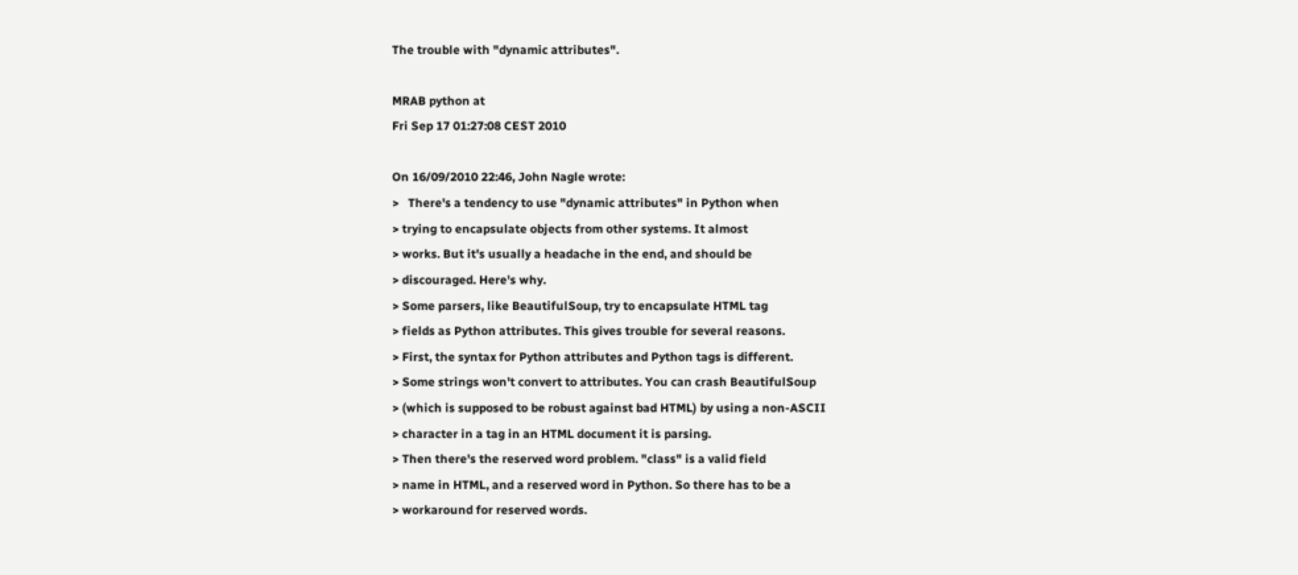The trouble with "dynamic attributes".

MRAB python at
Fri Sep 17 01:27:08 CEST 2010

On 16/09/2010 22:46, John Nagle wrote:
>   There's a tendency to use "dynamic attributes" in Python when
> trying to encapsulate objects from other systems. It almost
> works. But it's usually a headache in the end, and should be
> discouraged. Here's why.
> Some parsers, like BeautifulSoup, try to encapsulate HTML tag
> fields as Python attributes. This gives trouble for several reasons.
> First, the syntax for Python attributes and Python tags is different.
> Some strings won't convert to attributes. You can crash BeautifulSoup
> (which is supposed to be robust against bad HTML) by using a non-ASCII
> character in a tag in an HTML document it is parsing.
> Then there's the reserved word problem. "class" is a valid field
> name in HTML, and a reserved word in Python. So there has to be a
> workaround for reserved words.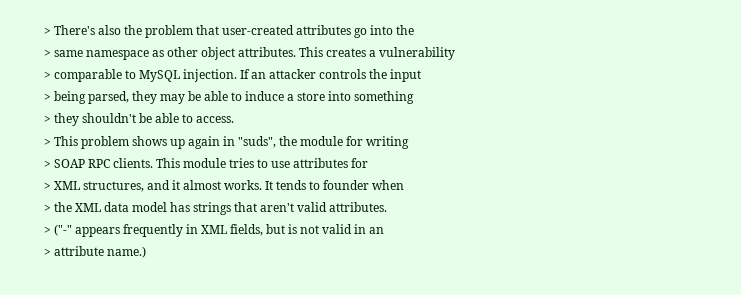> There's also the problem that user-created attributes go into the
> same namespace as other object attributes. This creates a vulnerability
> comparable to MySQL injection. If an attacker controls the input
> being parsed, they may be able to induce a store into something
> they shouldn't be able to access.
> This problem shows up again in "suds", the module for writing
> SOAP RPC clients. This module tries to use attributes for
> XML structures, and it almost works. It tends to founder when
> the XML data model has strings that aren't valid attributes.
> ("-" appears frequently in XML fields, but is not valid in an
> attribute name.)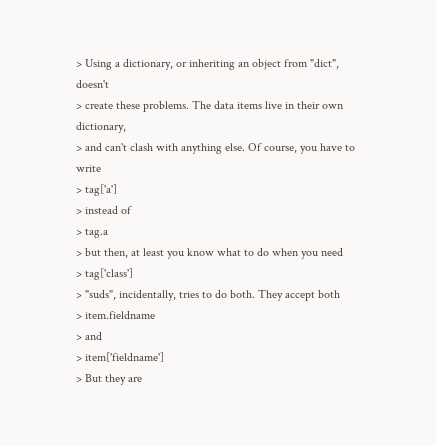> Using a dictionary, or inheriting an object from "dict", doesn't
> create these problems. The data items live in their own dictionary,
> and can't clash with anything else. Of course, you have to write
> tag['a']
> instead of
> tag.a
> but then, at least you know what to do when you need
> tag['class']
> "suds", incidentally, tries to do both. They accept both
> item.fieldname
> and
> item['fieldname']
> But they are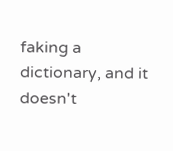faking a dictionary, and it doesn't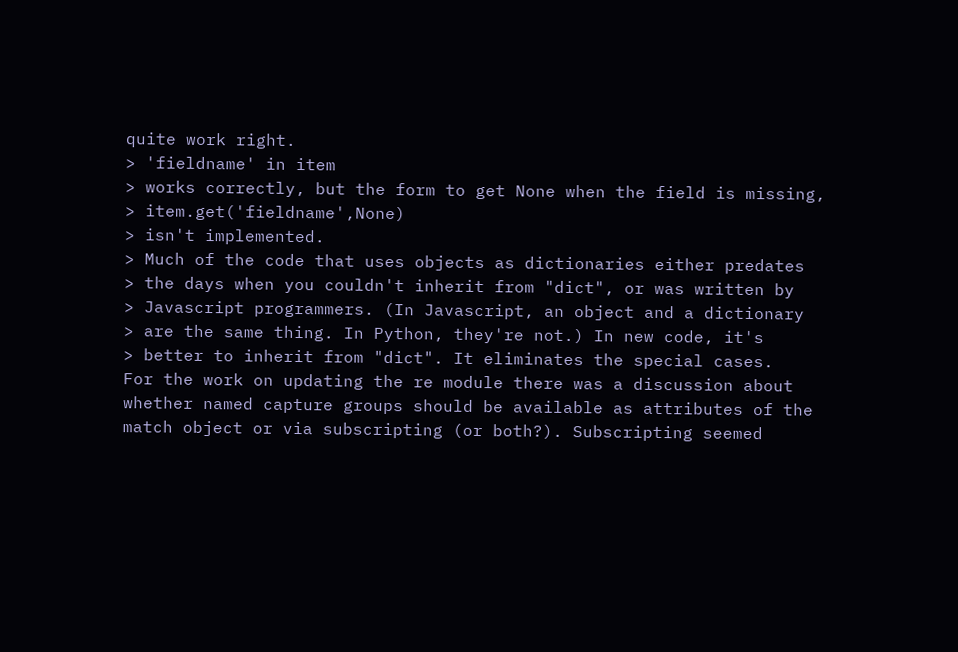quite work right.
> 'fieldname' in item
> works correctly, but the form to get None when the field is missing,
> item.get('fieldname',None)
> isn't implemented.
> Much of the code that uses objects as dictionaries either predates
> the days when you couldn't inherit from "dict", or was written by
> Javascript programmers. (In Javascript, an object and a dictionary
> are the same thing. In Python, they're not.) In new code, it's
> better to inherit from "dict". It eliminates the special cases.
For the work on updating the re module there was a discussion about
whether named capture groups should be available as attributes of the
match object or via subscripting (or both?). Subscripting seemed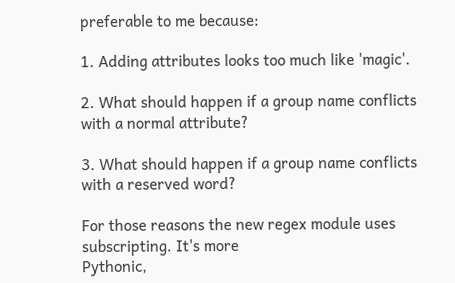preferable to me because:

1. Adding attributes looks too much like 'magic'.

2. What should happen if a group name conflicts with a normal attribute?

3. What should happen if a group name conflicts with a reserved word?

For those reasons the new regex module uses subscripting. It's more
Pythonic,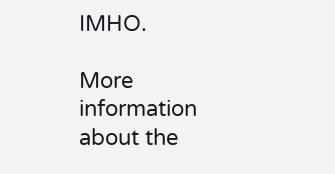IMHO.

More information about the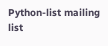Python-list mailing list